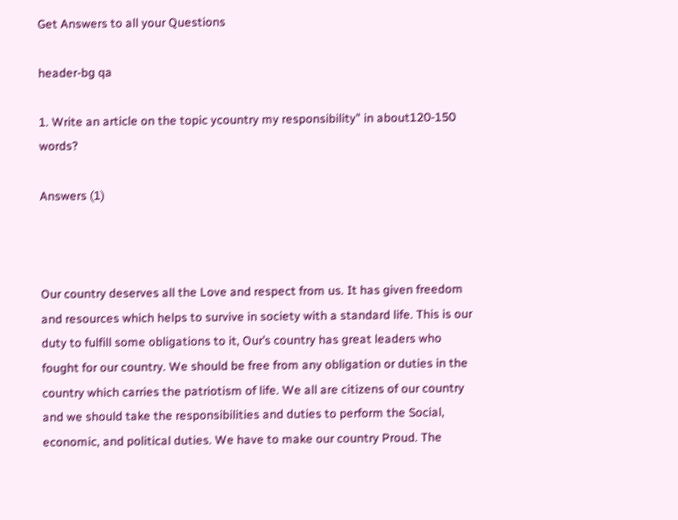Get Answers to all your Questions

header-bg qa

1. Write an article on the topic ycountry my responsibility" in about120-150 words?

Answers (1)



Our country deserves all the Love and respect from us. It has given freedom and resources which helps to survive in society with a standard life. This is our duty to fulfill some obligations to it, Our’s country has great leaders who fought for our country. We should be free from any obligation or duties in the country which carries the patriotism of life. We all are citizens of our country and we should take the responsibilities and duties to perform the Social, economic, and political duties. We have to make our country Proud. The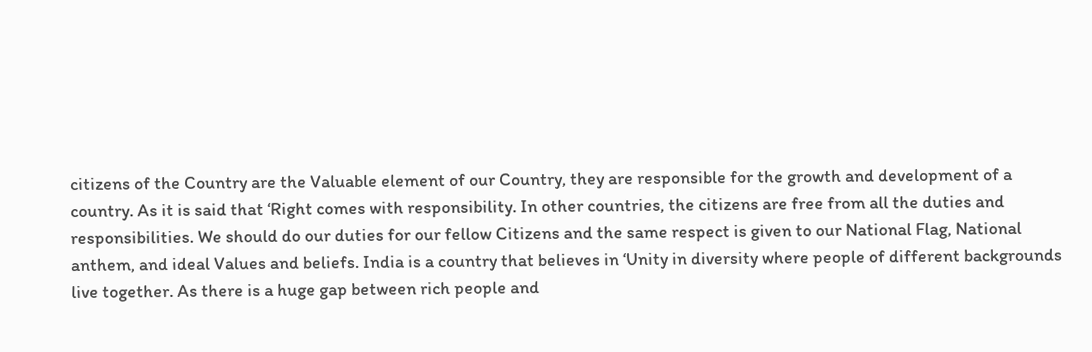citizens of the Country are the Valuable element of our Country, they are responsible for the growth and development of a country. As it is said that ‘Right comes with responsibility. In other countries, the citizens are free from all the duties and responsibilities. We should do our duties for our fellow Citizens and the same respect is given to our National Flag, National anthem, and ideal Values and beliefs. India is a country that believes in ‘Unity in diversity where people of different backgrounds live together. As there is a huge gap between rich people and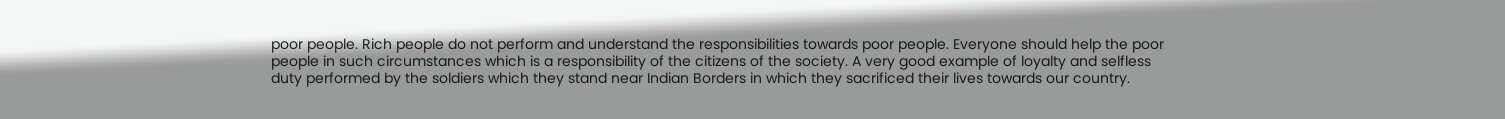poor people. Rich people do not perform and understand the responsibilities towards poor people. Everyone should help the poor people in such circumstances which is a responsibility of the citizens of the society. A very good example of loyalty and selfless duty performed by the soldiers which they stand near Indian Borders in which they sacrificed their lives towards our country.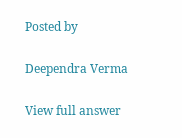Posted by

Deependra Verma

View full answer